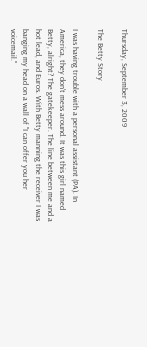Thursday, September 3, 2009

The Betty Story

I was having trouble with a personal assistant (PA). In America, they don't mess around. It was this girl named Betty, alright? The gatekeeper. The line between me and a hot lead, and Euros. With Betty manning the receiver I was banging my head on a wall of "I can offer you her voicemail."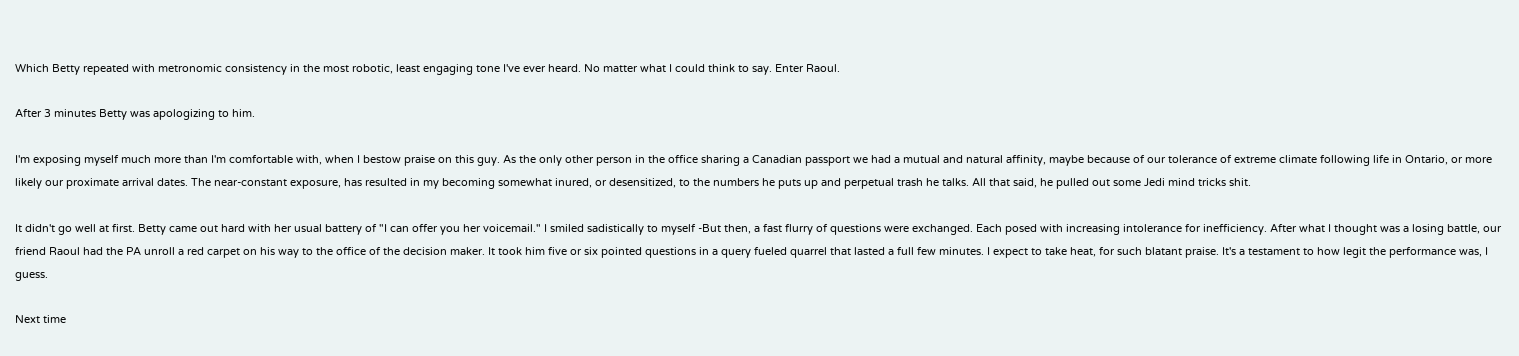Which Betty repeated with metronomic consistency in the most robotic, least engaging tone I've ever heard. No matter what I could think to say. Enter Raoul.

After 3 minutes Betty was apologizing to him.

I'm exposing myself much more than I'm comfortable with, when I bestow praise on this guy. As the only other person in the office sharing a Canadian passport we had a mutual and natural affinity, maybe because of our tolerance of extreme climate following life in Ontario, or more likely our proximate arrival dates. The near-constant exposure, has resulted in my becoming somewhat inured, or desensitized, to the numbers he puts up and perpetual trash he talks. All that said, he pulled out some Jedi mind tricks shit.

It didn't go well at first. Betty came out hard with her usual battery of "I can offer you her voicemail." I smiled sadistically to myself -But then, a fast flurry of questions were exchanged. Each posed with increasing intolerance for inefficiency. After what I thought was a losing battle, our friend Raoul had the PA unroll a red carpet on his way to the office of the decision maker. It took him five or six pointed questions in a query fueled quarrel that lasted a full few minutes. I expect to take heat, for such blatant praise. It's a testament to how legit the performance was, I guess.

Next time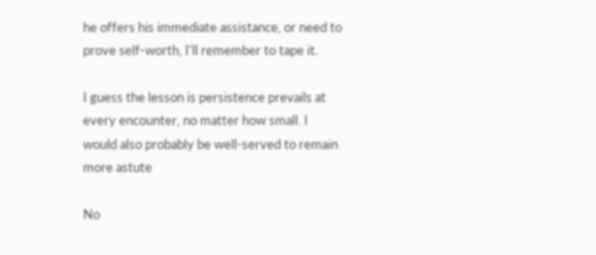he offers his immediate assistance, or need to prove self-worth, I'll remember to tape it.

I guess the lesson is persistence prevails at every encounter, no matter how small. I would also probably be well-served to remain more astute

No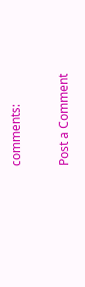comments:

Post a Comment